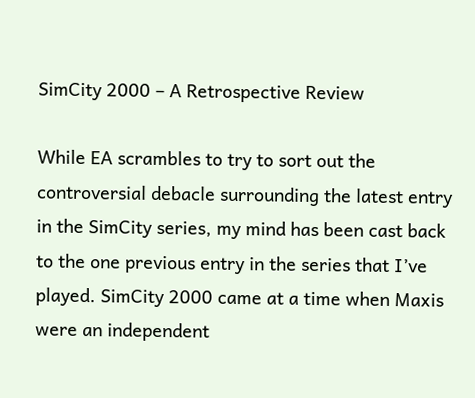SimCity 2000 – A Retrospective Review

While EA scrambles to try to sort out the controversial debacle surrounding the latest entry in the SimCity series, my mind has been cast back to the one previous entry in the series that I’ve played. SimCity 2000 came at a time when Maxis were an independent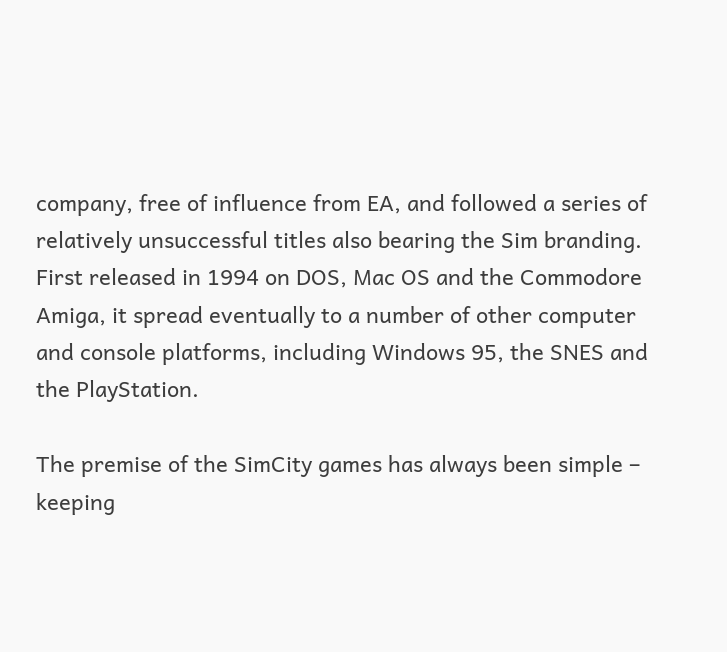company, free of influence from EA, and followed a series of relatively unsuccessful titles also bearing the Sim branding. First released in 1994 on DOS, Mac OS and the Commodore Amiga, it spread eventually to a number of other computer and console platforms, including Windows 95, the SNES and the PlayStation.

The premise of the SimCity games has always been simple – keeping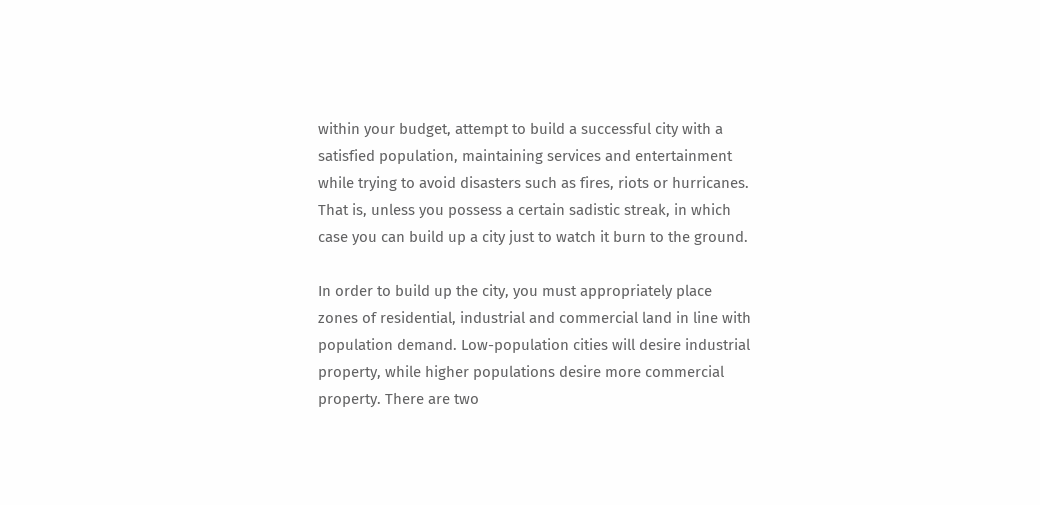within your budget, attempt to build a successful city with a satisfied population, maintaining services and entertainment while trying to avoid disasters such as fires, riots or hurricanes. That is, unless you possess a certain sadistic streak, in which case you can build up a city just to watch it burn to the ground.

In order to build up the city, you must appropriately place zones of residential, industrial and commercial land in line with population demand. Low-population cities will desire industrial property, while higher populations desire more commercial property. There are two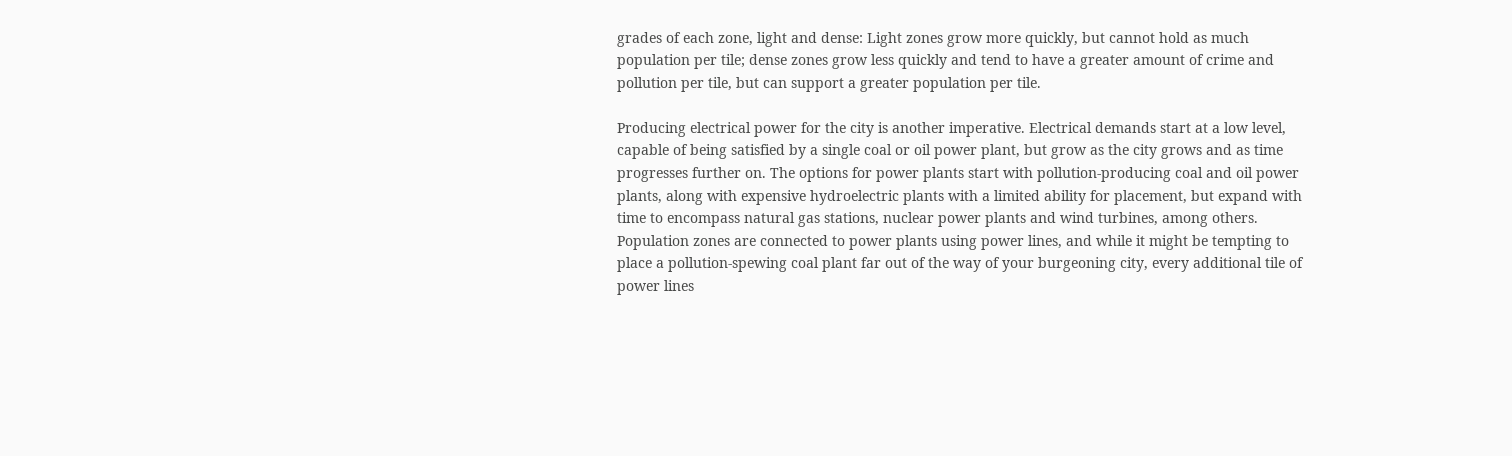grades of each zone, light and dense: Light zones grow more quickly, but cannot hold as much population per tile; dense zones grow less quickly and tend to have a greater amount of crime and pollution per tile, but can support a greater population per tile.

Producing electrical power for the city is another imperative. Electrical demands start at a low level, capable of being satisfied by a single coal or oil power plant, but grow as the city grows and as time progresses further on. The options for power plants start with pollution-producing coal and oil power plants, along with expensive hydroelectric plants with a limited ability for placement, but expand with time to encompass natural gas stations, nuclear power plants and wind turbines, among others. Population zones are connected to power plants using power lines, and while it might be tempting to place a pollution-spewing coal plant far out of the way of your burgeoning city, every additional tile of power lines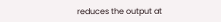reduces the output at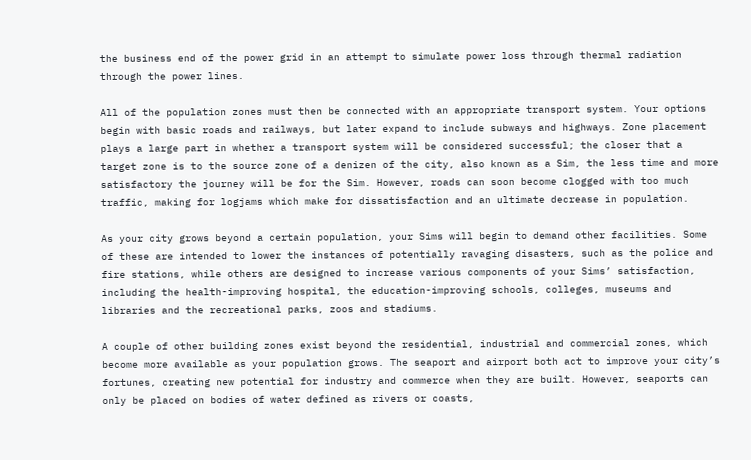the business end of the power grid in an attempt to simulate power loss through thermal radiation through the power lines.

All of the population zones must then be connected with an appropriate transport system. Your options begin with basic roads and railways, but later expand to include subways and highways. Zone placement plays a large part in whether a transport system will be considered successful; the closer that a target zone is to the source zone of a denizen of the city, also known as a Sim, the less time and more satisfactory the journey will be for the Sim. However, roads can soon become clogged with too much traffic, making for logjams which make for dissatisfaction and an ultimate decrease in population.

As your city grows beyond a certain population, your Sims will begin to demand other facilities. Some of these are intended to lower the instances of potentially ravaging disasters, such as the police and fire stations, while others are designed to increase various components of your Sims’ satisfaction, including the health-improving hospital, the education-improving schools, colleges, museums and libraries and the recreational parks, zoos and stadiums.

A couple of other building zones exist beyond the residential, industrial and commercial zones, which become more available as your population grows. The seaport and airport both act to improve your city’s fortunes, creating new potential for industry and commerce when they are built. However, seaports can only be placed on bodies of water defined as rivers or coasts,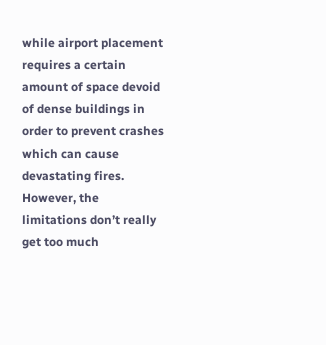while airport placement requires a certain amount of space devoid of dense buildings in order to prevent crashes which can cause devastating fires. However, the limitations don’t really get too much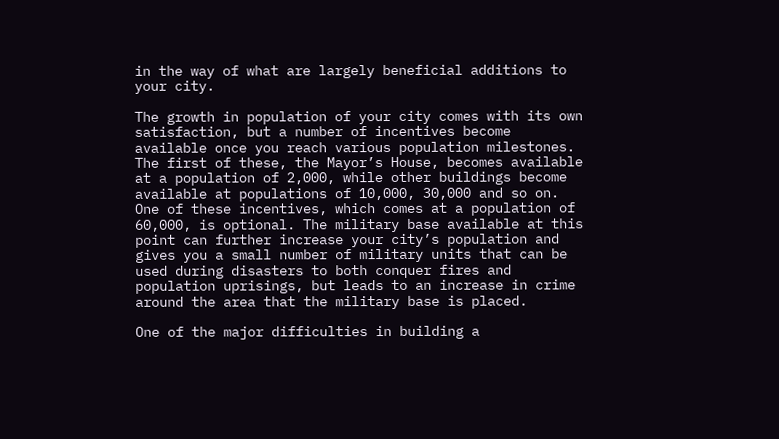in the way of what are largely beneficial additions to your city.

The growth in population of your city comes with its own satisfaction, but a number of incentives become available once you reach various population milestones. The first of these, the Mayor’s House, becomes available at a population of 2,000, while other buildings become available at populations of 10,000, 30,000 and so on. One of these incentives, which comes at a population of 60,000, is optional. The military base available at this point can further increase your city’s population and gives you a small number of military units that can be used during disasters to both conquer fires and population uprisings, but leads to an increase in crime around the area that the military base is placed.

One of the major difficulties in building a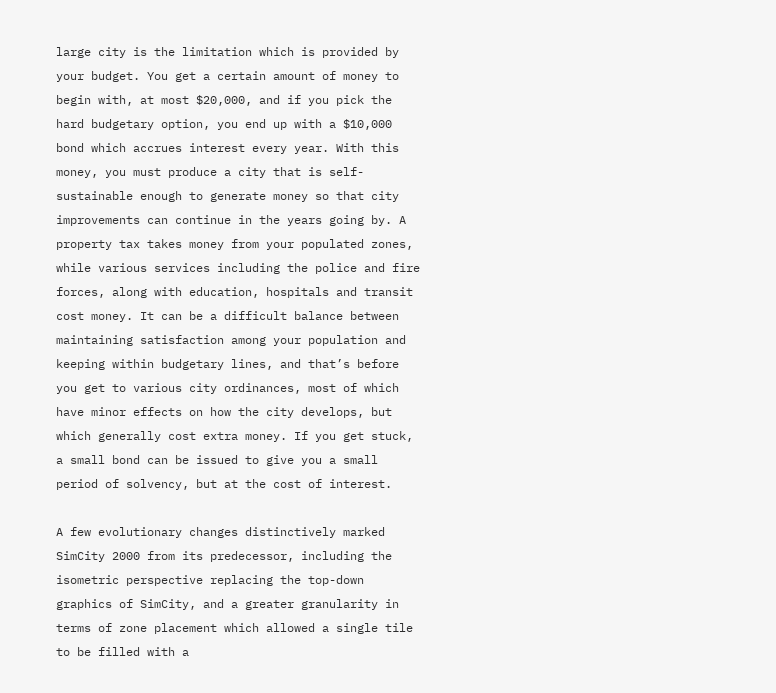large city is the limitation which is provided by your budget. You get a certain amount of money to begin with, at most $20,000, and if you pick the hard budgetary option, you end up with a $10,000 bond which accrues interest every year. With this money, you must produce a city that is self-sustainable enough to generate money so that city improvements can continue in the years going by. A property tax takes money from your populated zones, while various services including the police and fire forces, along with education, hospitals and transit cost money. It can be a difficult balance between maintaining satisfaction among your population and keeping within budgetary lines, and that’s before you get to various city ordinances, most of which have minor effects on how the city develops, but which generally cost extra money. If you get stuck, a small bond can be issued to give you a small period of solvency, but at the cost of interest.

A few evolutionary changes distinctively marked SimCity 2000 from its predecessor, including the isometric perspective replacing the top-down graphics of SimCity, and a greater granularity in terms of zone placement which allowed a single tile to be filled with a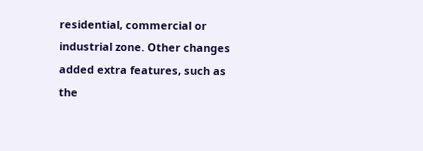residential, commercial or industrial zone. Other changes added extra features, such as the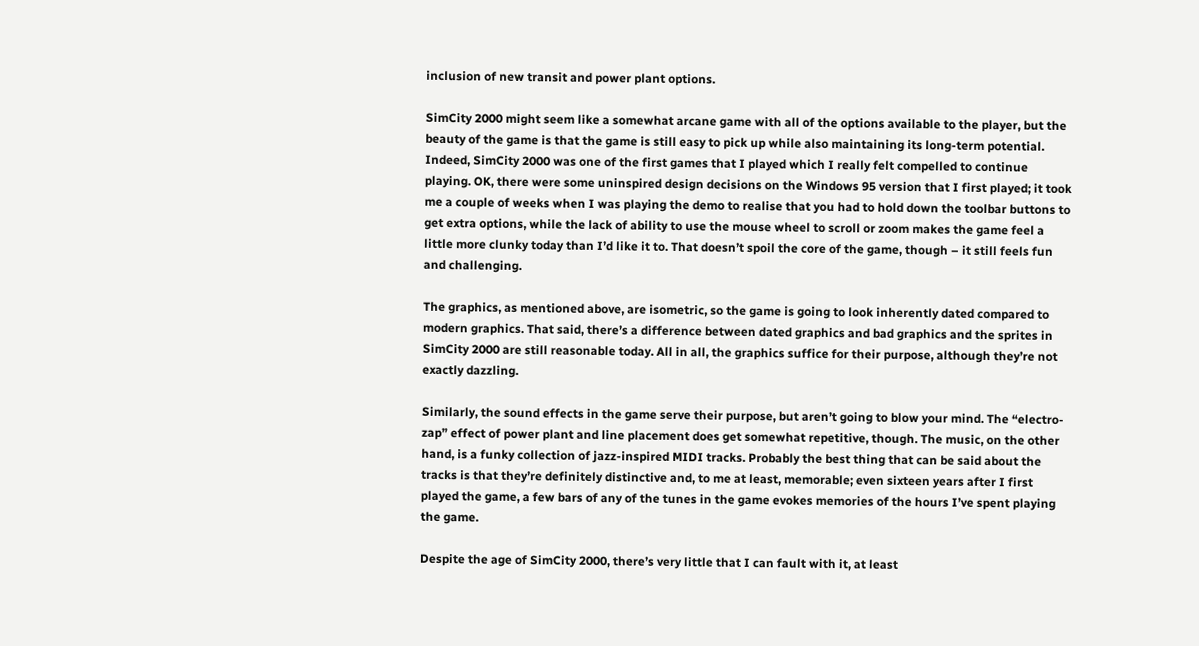inclusion of new transit and power plant options.

SimCity 2000 might seem like a somewhat arcane game with all of the options available to the player, but the beauty of the game is that the game is still easy to pick up while also maintaining its long-term potential. Indeed, SimCity 2000 was one of the first games that I played which I really felt compelled to continue playing. OK, there were some uninspired design decisions on the Windows 95 version that I first played; it took me a couple of weeks when I was playing the demo to realise that you had to hold down the toolbar buttons to get extra options, while the lack of ability to use the mouse wheel to scroll or zoom makes the game feel a little more clunky today than I’d like it to. That doesn’t spoil the core of the game, though – it still feels fun and challenging.

The graphics, as mentioned above, are isometric, so the game is going to look inherently dated compared to modern graphics. That said, there’s a difference between dated graphics and bad graphics and the sprites in SimCity 2000 are still reasonable today. All in all, the graphics suffice for their purpose, although they’re not exactly dazzling.

Similarly, the sound effects in the game serve their purpose, but aren’t going to blow your mind. The “electro-zap” effect of power plant and line placement does get somewhat repetitive, though. The music, on the other hand, is a funky collection of jazz-inspired MIDI tracks. Probably the best thing that can be said about the tracks is that they’re definitely distinctive and, to me at least, memorable; even sixteen years after I first played the game, a few bars of any of the tunes in the game evokes memories of the hours I’ve spent playing the game.

Despite the age of SimCity 2000, there’s very little that I can fault with it, at least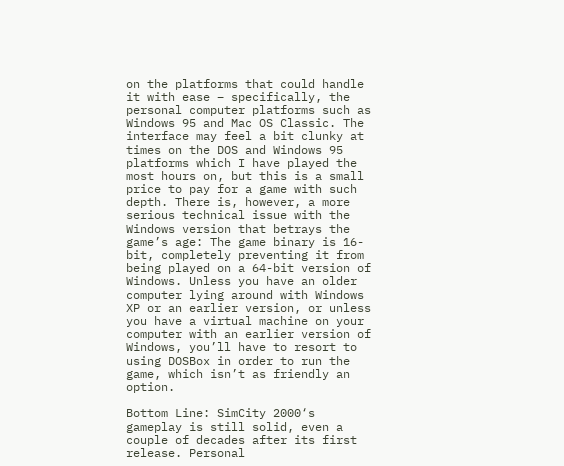on the platforms that could handle it with ease – specifically, the personal computer platforms such as Windows 95 and Mac OS Classic. The interface may feel a bit clunky at times on the DOS and Windows 95 platforms which I have played the most hours on, but this is a small price to pay for a game with such depth. There is, however, a more serious technical issue with the Windows version that betrays the game’s age: The game binary is 16-bit, completely preventing it from being played on a 64-bit version of Windows. Unless you have an older computer lying around with Windows XP or an earlier version, or unless you have a virtual machine on your computer with an earlier version of Windows, you’ll have to resort to using DOSBox in order to run the game, which isn’t as friendly an option.

Bottom Line: SimCity 2000‘s gameplay is still solid, even a couple of decades after its first release. Personal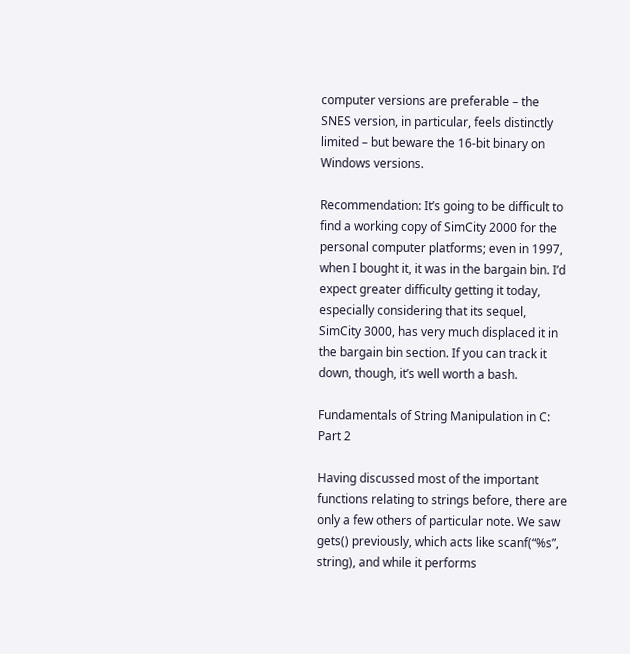computer versions are preferable – the SNES version, in particular, feels distinctly limited – but beware the 16-bit binary on Windows versions.

Recommendation: It’s going to be difficult to find a working copy of SimCity 2000 for the personal computer platforms; even in 1997, when I bought it, it was in the bargain bin. I’d expect greater difficulty getting it today, especially considering that its sequel, SimCity 3000, has very much displaced it in the bargain bin section. If you can track it down, though, it’s well worth a bash.

Fundamentals of String Manipulation in C: Part 2

Having discussed most of the important functions relating to strings before, there are only a few others of particular note. We saw gets() previously, which acts like scanf(“%s”, string), and while it performs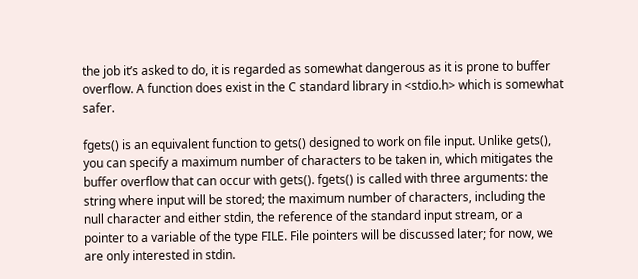the job it’s asked to do, it is regarded as somewhat dangerous as it is prone to buffer overflow. A function does exist in the C standard library in <stdio.h> which is somewhat safer.

fgets() is an equivalent function to gets() designed to work on file input. Unlike gets(), you can specify a maximum number of characters to be taken in, which mitigates the buffer overflow that can occur with gets(). fgets() is called with three arguments: the string where input will be stored; the maximum number of characters, including the null character and either stdin, the reference of the standard input stream, or a pointer to a variable of the type FILE. File pointers will be discussed later; for now, we are only interested in stdin.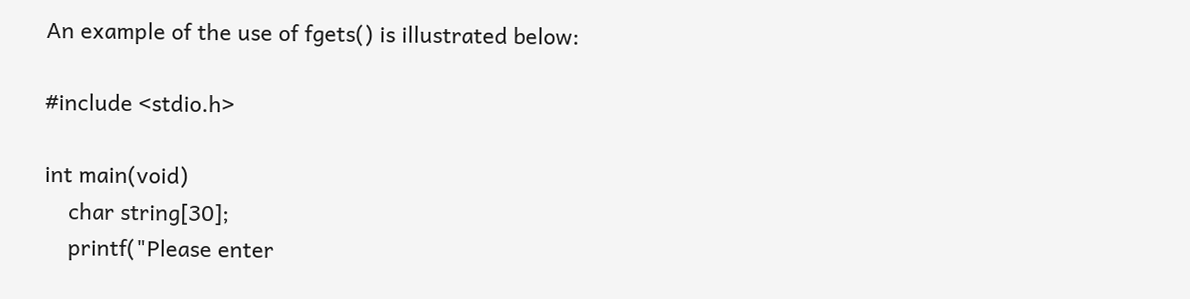An example of the use of fgets() is illustrated below:

#include <stdio.h>

int main(void)
    char string[30];
    printf("Please enter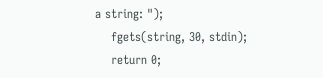a string: ");
    fgets(string, 30, stdin);
    return 0;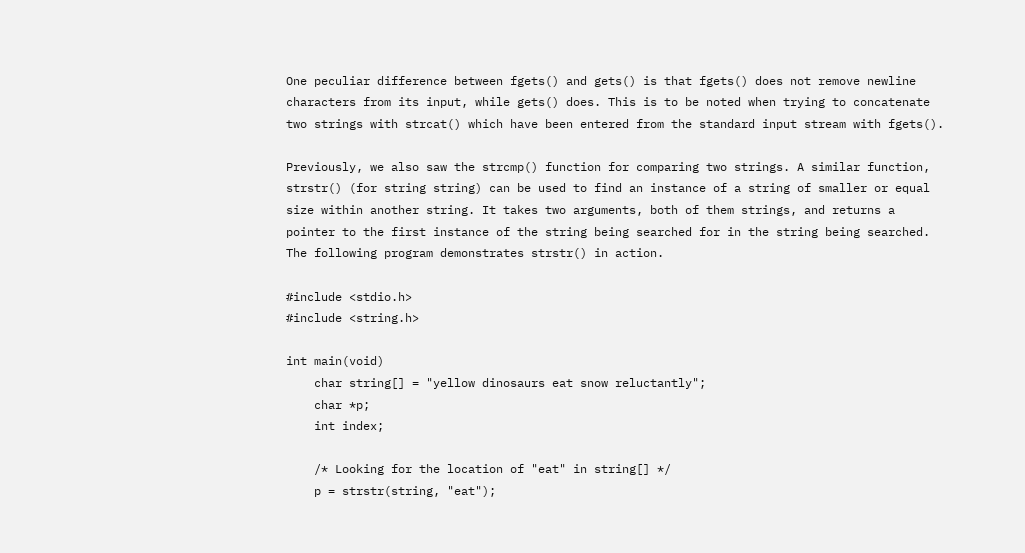One peculiar difference between fgets() and gets() is that fgets() does not remove newline characters from its input, while gets() does. This is to be noted when trying to concatenate two strings with strcat() which have been entered from the standard input stream with fgets().

Previously, we also saw the strcmp() function for comparing two strings. A similar function, strstr() (for string string) can be used to find an instance of a string of smaller or equal size within another string. It takes two arguments, both of them strings, and returns a pointer to the first instance of the string being searched for in the string being searched. The following program demonstrates strstr() in action.

#include <stdio.h>
#include <string.h>

int main(void)
    char string[] = "yellow dinosaurs eat snow reluctantly";
    char *p;
    int index;

    /* Looking for the location of "eat" in string[] */
    p = strstr(string, "eat");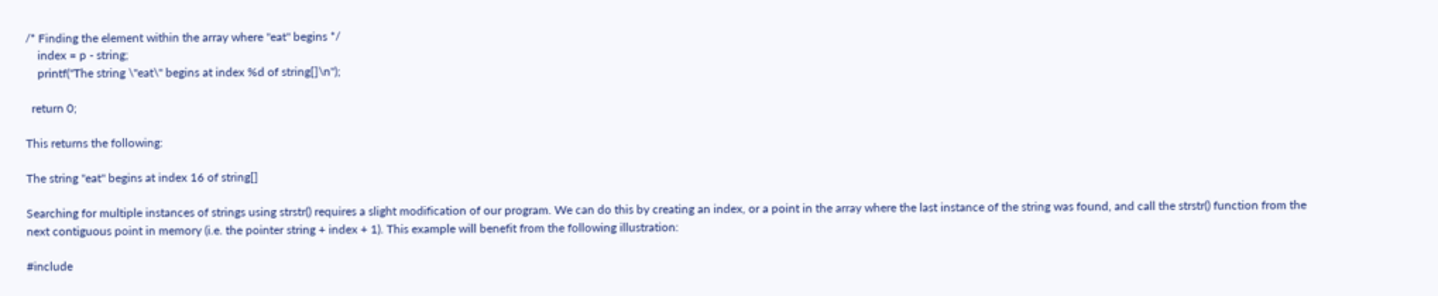/* Finding the element within the array where "eat" begins */
    index = p - string;
    printf("The string \"eat\" begins at index %d of string[]\n");

  return 0;

This returns the following:

The string "eat" begins at index 16 of string[]

Searching for multiple instances of strings using strstr() requires a slight modification of our program. We can do this by creating an index, or a point in the array where the last instance of the string was found, and call the strstr() function from the next contiguous point in memory (i.e. the pointer string + index + 1). This example will benefit from the following illustration:

#include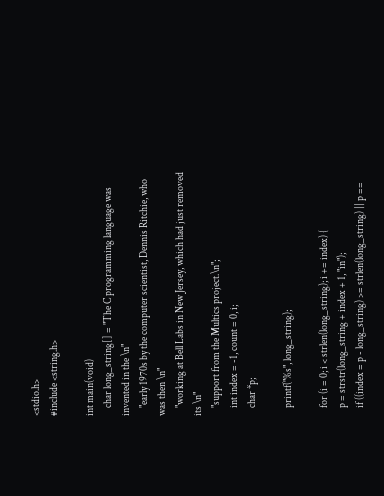<stdio.h>
#include <string.h>

int main(void)
    char long_string[] = "The C programming language was invented in the \n"
    "early 1970s by the computer scientist, Dennis Ritchie, who was then \n"
    "working at Bell Labs in New Jersey, which had just removed its \n"
    "support from the Multics project.\n";
    int index = -1, count = 0, i;
    char *p;

    printf("%s", long_string);

    for (i = 0; i < strlen(long_string); i += index) {
    p = strstr(long_string + index + 1, "in");
    if ((index = p - long_string) >= strlen(long_string) || p ==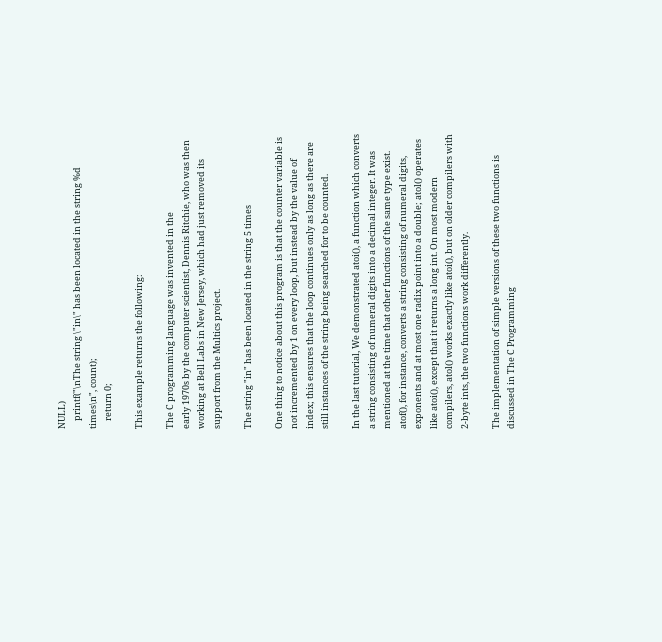NULL)
    printf("\nThe string \"in\" has been located in the string %d times\n", count);
    return 0;

This example returns the following:

The C programming language was invented in the
early 1970s by the computer scientist, Dennis Ritchie, who was then
working at Bell Labs in New Jersey, which had just removed its
support from the Multics project.

The string "in" has been located in the string 5 times

One thing to notice about this program is that the counter variable is not incremented by 1 on every loop, but instead by the value of index; this ensures that the loop continues only as long as there are still instances of the string being searched for to be counted.

In the last tutorial, We demonstrated atoi(), a function which converts a string consisting of numeral digits into a decimal integer. It was mentioned at the time that other functions of the same type exist. atof(), for instance, converts a string consisting of numeral digits, exponents and at most one radix point into a double; atol() operates like atoi(), except that it returns a long int. On most modern compilers, atol() works exactly like atoi(), but on older compilers with 2-byte ints, the two functions work differently.

The implementation of simple versions of these two functions is discussed in The C Programming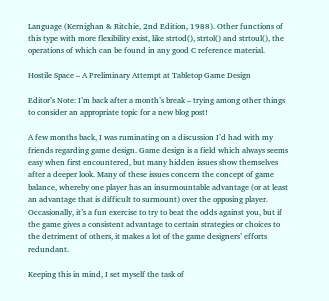Language (Kernighan & Ritchie, 2nd Edition, 1988). Other functions of this type with more flexibility exist, like strtod(), strtol() and strtoul(), the operations of which can be found in any good C reference material.

Hostile Space – A Preliminary Attempt at Tabletop Game Design

Editor’s Note: I’m back after a month’s break – trying among other things to consider an appropriate topic for a new blog post!

A few months back, I was ruminating on a discussion I’d had with my friends regarding game design. Game design is a field which always seems easy when first encountered, but many hidden issues show themselves after a deeper look. Many of these issues concern the concept of game balance, whereby one player has an insurmountable advantage (or at least an advantage that is difficult to surmount) over the opposing player. Occasionally, it’s a fun exercise to try to beat the odds against you, but if the game gives a consistent advantage to certain strategies or choices to the detriment of others, it makes a lot of the game designers’ efforts redundant.

Keeping this in mind, I set myself the task of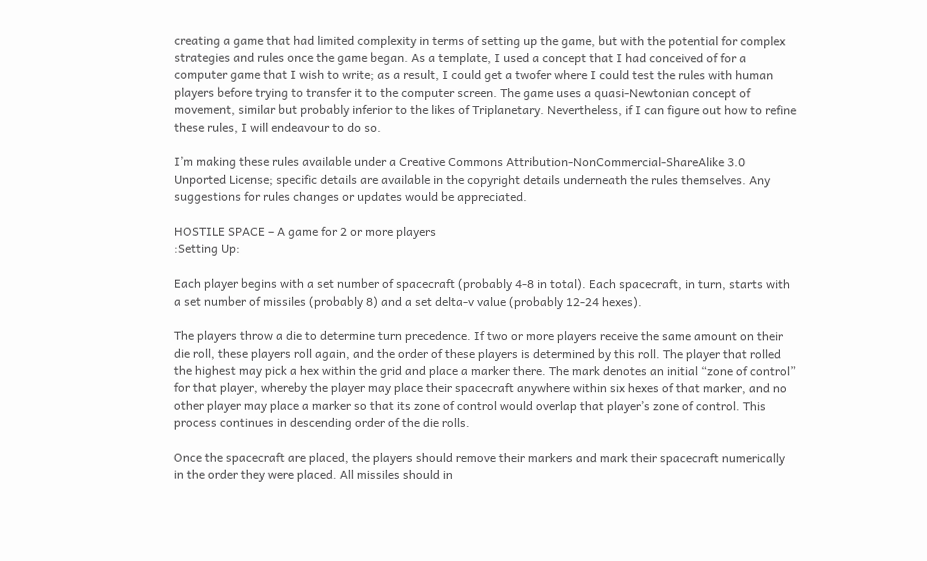creating a game that had limited complexity in terms of setting up the game, but with the potential for complex strategies and rules once the game began. As a template, I used a concept that I had conceived of for a computer game that I wish to write; as a result, I could get a twofer where I could test the rules with human players before trying to transfer it to the computer screen. The game uses a quasi-Newtonian concept of movement, similar but probably inferior to the likes of Triplanetary. Nevertheless, if I can figure out how to refine these rules, I will endeavour to do so.

I’m making these rules available under a Creative Commons Attribution-NonCommercial-ShareAlike 3.0 Unported License; specific details are available in the copyright details underneath the rules themselves. Any suggestions for rules changes or updates would be appreciated.

HOSTILE SPACE – A game for 2 or more players
:Setting Up:

Each player begins with a set number of spacecraft (probably 4-8 in total). Each spacecraft, in turn, starts with a set number of missiles (probably 8) and a set delta-v value (probably 12-24 hexes).

The players throw a die to determine turn precedence. If two or more players receive the same amount on their die roll, these players roll again, and the order of these players is determined by this roll. The player that rolled the highest may pick a hex within the grid and place a marker there. The mark denotes an initial “zone of control” for that player, whereby the player may place their spacecraft anywhere within six hexes of that marker, and no other player may place a marker so that its zone of control would overlap that player’s zone of control. This process continues in descending order of the die rolls.

Once the spacecraft are placed, the players should remove their markers and mark their spacecraft numerically in the order they were placed. All missiles should in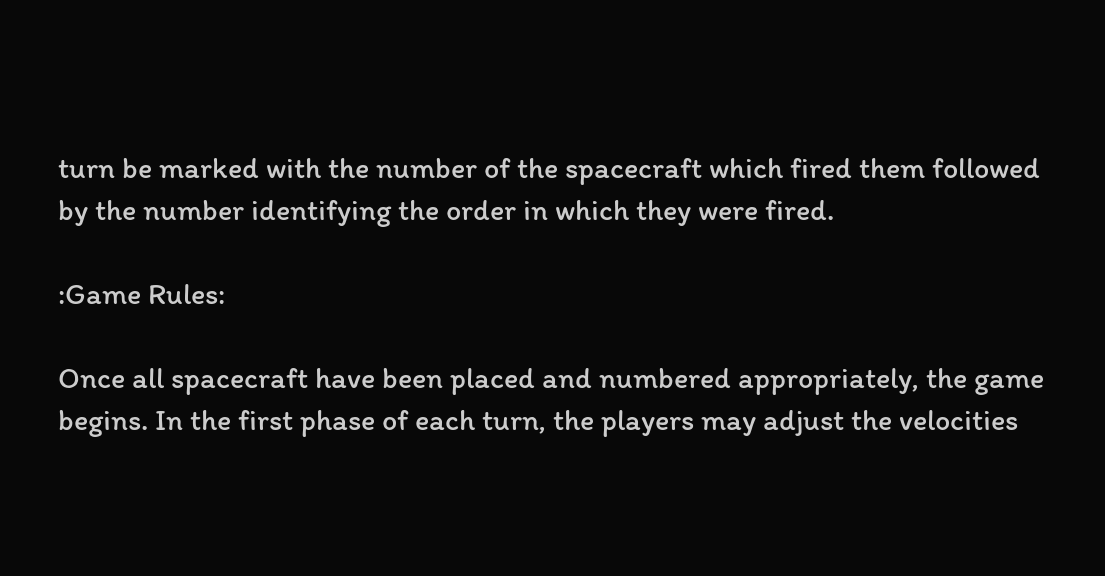turn be marked with the number of the spacecraft which fired them followed by the number identifying the order in which they were fired.

:Game Rules:

Once all spacecraft have been placed and numbered appropriately, the game begins. In the first phase of each turn, the players may adjust the velocities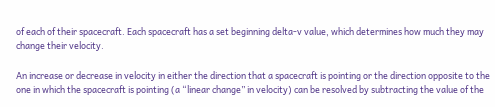of each of their spacecraft. Each spacecraft has a set beginning delta-v value, which determines how much they may change their velocity.

An increase or decrease in velocity in either the direction that a spacecraft is pointing or the direction opposite to the one in which the spacecraft is pointing (a “linear change” in velocity) can be resolved by subtracting the value of the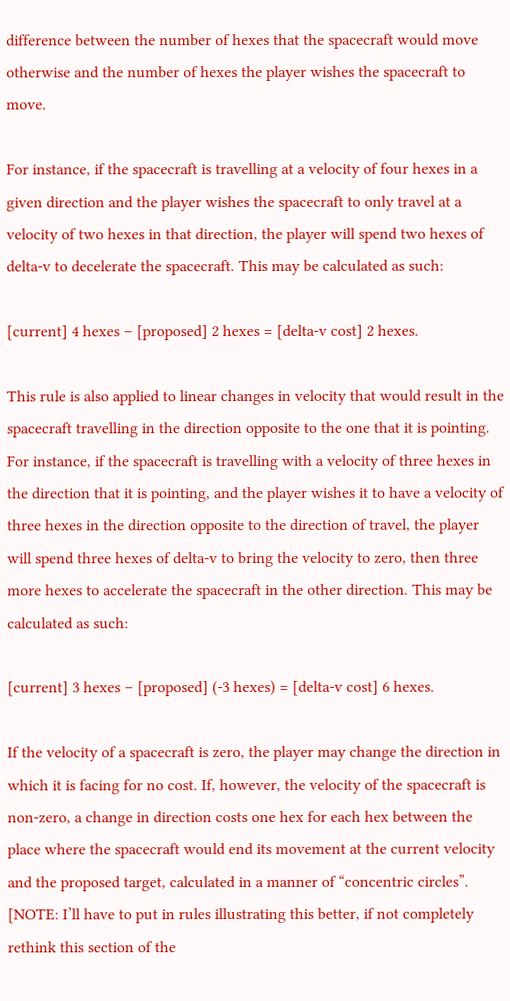difference between the number of hexes that the spacecraft would move otherwise and the number of hexes the player wishes the spacecraft to move.

For instance, if the spacecraft is travelling at a velocity of four hexes in a given direction and the player wishes the spacecraft to only travel at a velocity of two hexes in that direction, the player will spend two hexes of delta-v to decelerate the spacecraft. This may be calculated as such:

[current] 4 hexes – [proposed] 2 hexes = [delta-v cost] 2 hexes.

This rule is also applied to linear changes in velocity that would result in the spacecraft travelling in the direction opposite to the one that it is pointing. For instance, if the spacecraft is travelling with a velocity of three hexes in the direction that it is pointing, and the player wishes it to have a velocity of three hexes in the direction opposite to the direction of travel, the player will spend three hexes of delta-v to bring the velocity to zero, then three more hexes to accelerate the spacecraft in the other direction. This may be calculated as such:

[current] 3 hexes – [proposed] (-3 hexes) = [delta-v cost] 6 hexes.

If the velocity of a spacecraft is zero, the player may change the direction in which it is facing for no cost. If, however, the velocity of the spacecraft is non-zero, a change in direction costs one hex for each hex between the place where the spacecraft would end its movement at the current velocity and the proposed target, calculated in a manner of “concentric circles”. [NOTE: I’ll have to put in rules illustrating this better, if not completely rethink this section of the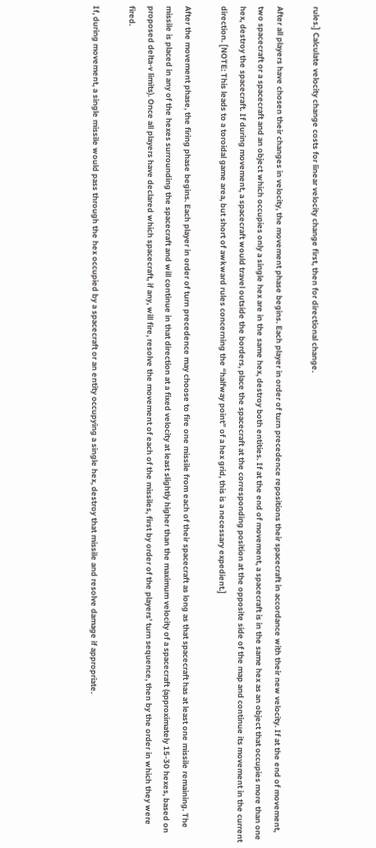rules.] Calculate velocity change costs for linear velocity change first, then for directional change.

After all players have chosen their changes in velocity, the movement phase begins. Each player in order of turn precedence repositions their spacecraft in accordance with their new velocity. If at the end of movement, two spacecraft or a spacecraft and an object which occupies only a single hex are in the same hex, destroy both entities. If at the end of movement, a spacecraft is in the same hex as an object that occupies more than one hex, destroy the spacecraft. If during movement, a spacecraft would travel outside the borders, place the spacecraft at the corresponding position at the opposite side of the map and continue its movement in the current direction. [NOTE: This leads to a toroidal game area, but short of awkward rules concerning the “halfway point” of a hex grid, this is a necessary expedient.]

After the movement phase, the firing phase begins. Each player in order of turn precedence may choose to fire one missile from each of their spacecraft as long as that spacecraft has at least one missile remaining. The missile is placed in any of the hexes surrounding the spacecraft and will continue in that direction at a fixed velocity at least slightly higher than the maximum velocity of a spacecraft (approximately 15-30 hexes, based on proposed delta-v limits). Once all players have declared which spacecraft, if any, will fire, resolve the movement of each of the missiles, first by order of the players’ turn sequence, then by the order in which they were fired.

If, during movement, a single missile would pass through the hex occupied by a spacecraft or an entity occupying a single hex, destroy that missile and resolve damage if appropriate.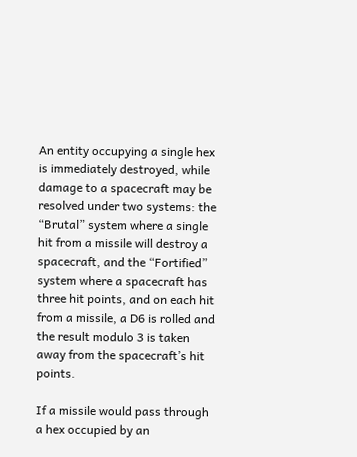An entity occupying a single hex is immediately destroyed, while damage to a spacecraft may be resolved under two systems: the “Brutal” system where a single hit from a missile will destroy a spacecraft, and the “Fortified” system where a spacecraft has three hit points, and on each hit from a missile, a D6 is rolled and the result modulo 3 is taken away from the spacecraft’s hit points.

If a missile would pass through a hex occupied by an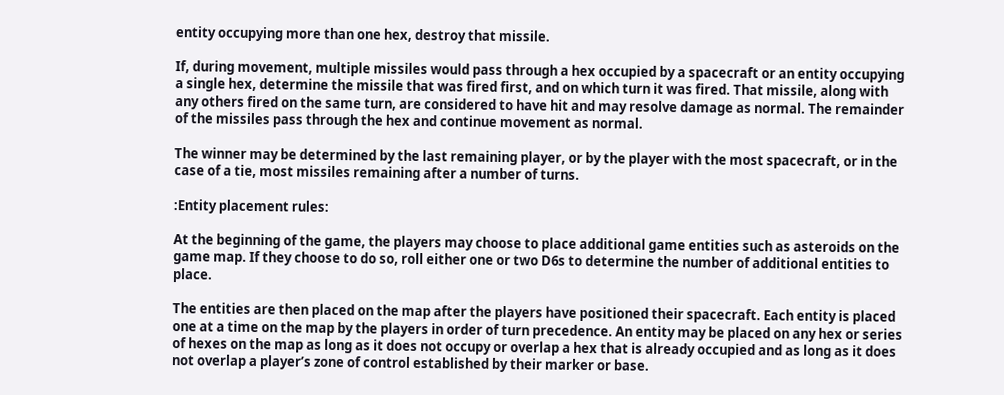entity occupying more than one hex, destroy that missile.

If, during movement, multiple missiles would pass through a hex occupied by a spacecraft or an entity occupying a single hex, determine the missile that was fired first, and on which turn it was fired. That missile, along with any others fired on the same turn, are considered to have hit and may resolve damage as normal. The remainder of the missiles pass through the hex and continue movement as normal.

The winner may be determined by the last remaining player, or by the player with the most spacecraft, or in the case of a tie, most missiles remaining after a number of turns.

:Entity placement rules:

At the beginning of the game, the players may choose to place additional game entities such as asteroids on the game map. If they choose to do so, roll either one or two D6s to determine the number of additional entities to place.

The entities are then placed on the map after the players have positioned their spacecraft. Each entity is placed one at a time on the map by the players in order of turn precedence. An entity may be placed on any hex or series of hexes on the map as long as it does not occupy or overlap a hex that is already occupied and as long as it does not overlap a player’s zone of control established by their marker or base.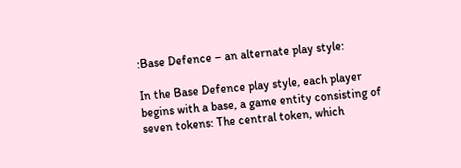:Base Defence – an alternate play style:

In the Base Defence play style, each player begins with a base, a game entity consisting of seven tokens: The central token, which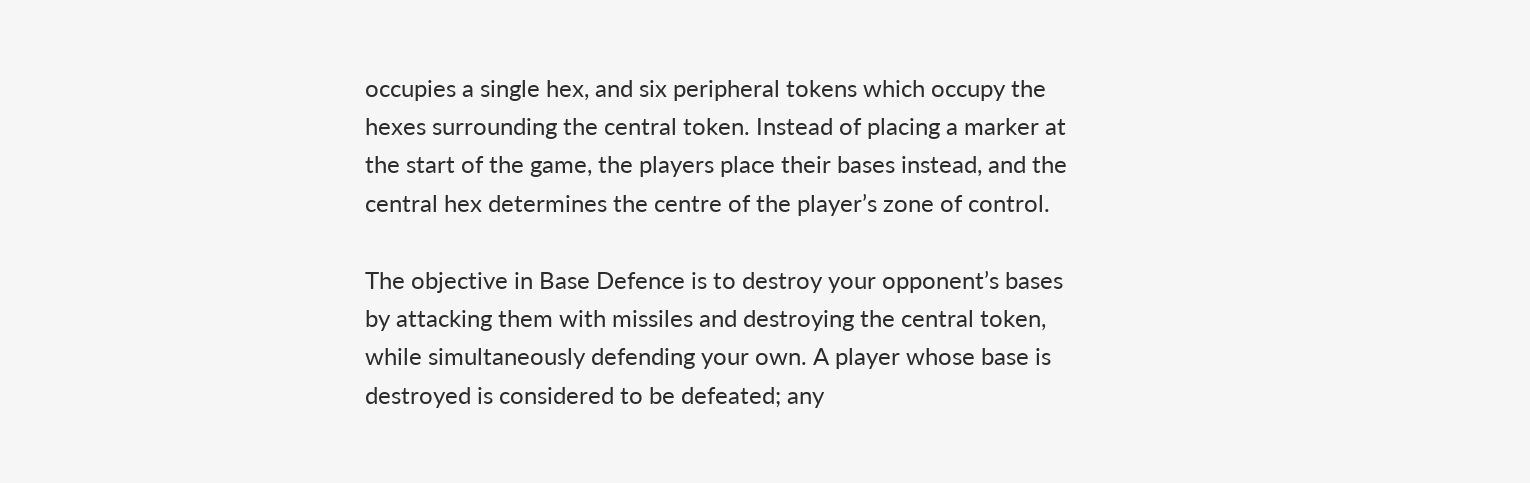occupies a single hex, and six peripheral tokens which occupy the hexes surrounding the central token. Instead of placing a marker at the start of the game, the players place their bases instead, and the central hex determines the centre of the player’s zone of control.

The objective in Base Defence is to destroy your opponent’s bases by attacking them with missiles and destroying the central token, while simultaneously defending your own. A player whose base is destroyed is considered to be defeated; any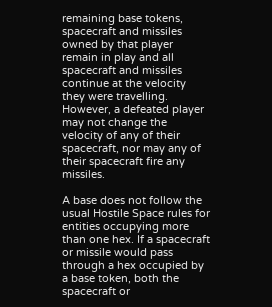remaining base tokens, spacecraft and missiles owned by that player remain in play and all spacecraft and missiles continue at the velocity they were travelling. However, a defeated player may not change the velocity of any of their spacecraft, nor may any of their spacecraft fire any missiles.

A base does not follow the usual Hostile Space rules for entities occupying more than one hex. If a spacecraft or missile would pass through a hex occupied by a base token, both the spacecraft or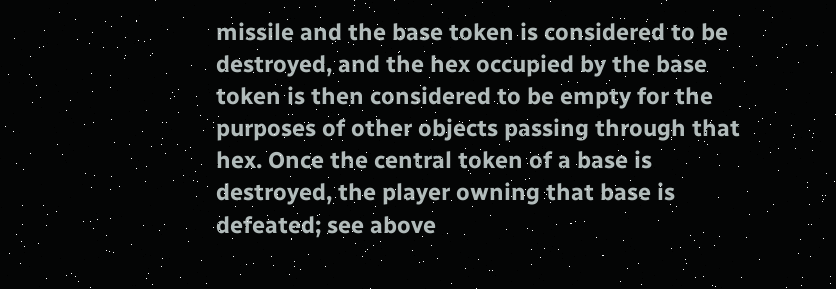missile and the base token is considered to be destroyed, and the hex occupied by the base token is then considered to be empty for the purposes of other objects passing through that hex. Once the central token of a base is destroyed, the player owning that base is defeated; see above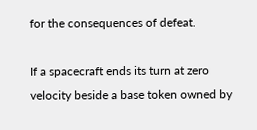for the consequences of defeat.

If a spacecraft ends its turn at zero velocity beside a base token owned by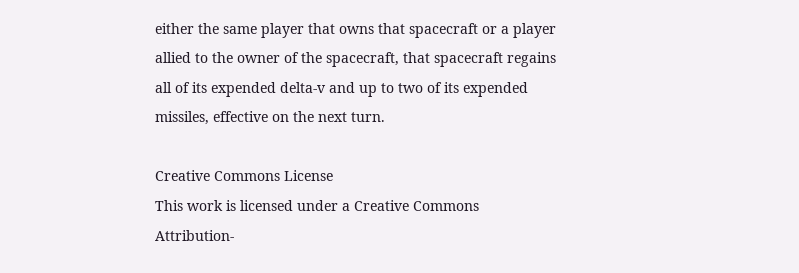either the same player that owns that spacecraft or a player allied to the owner of the spacecraft, that spacecraft regains all of its expended delta-v and up to two of its expended missiles, effective on the next turn.

Creative Commons License
This work is licensed under a Creative Commons Attribution-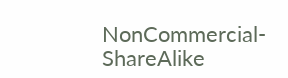NonCommercial-ShareAlike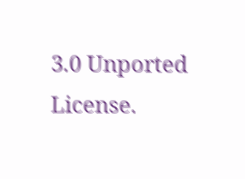3.0 Unported License.